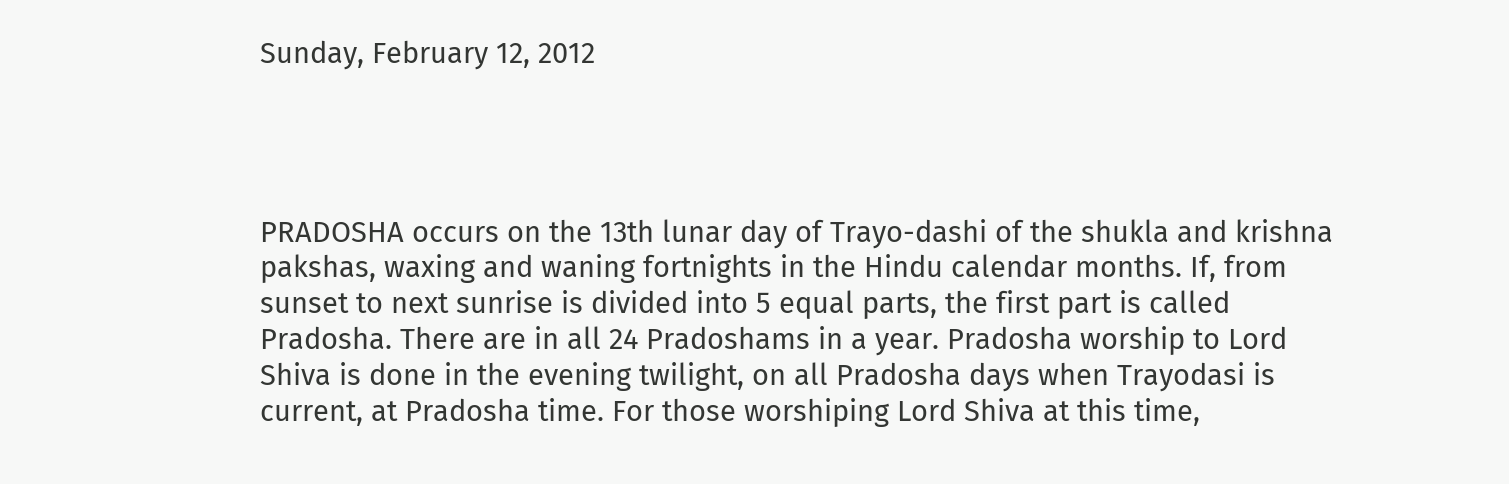Sunday, February 12, 2012




PRADOSHA occurs on the 13th lunar day of Trayo-dashi of the shukla and krishna pakshas, waxing and waning fortnights in the Hindu calendar months. If, from sunset to next sunrise is divided into 5 equal parts, the first part is called Pradosha. There are in all 24 Pradoshams in a year. Pradosha worship to Lord Shiva is done in the evening twilight, on all Pradosha days when Trayodasi is current, at Pradosha time. For those worshiping Lord Shiva at this time,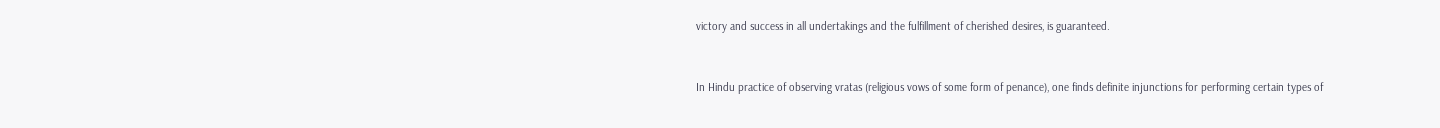victory and success in all undertakings and the fulfillment of cherished desires, is guaranteed.


In Hindu practice of observing vratas (religious vows of some form of penance), one finds definite injunctions for performing certain types of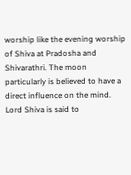worship like the evening worship of Shiva at Pradosha and Shivarathri. The moon particularly is believed to have a direct influence on the mind. Lord Shiva is said to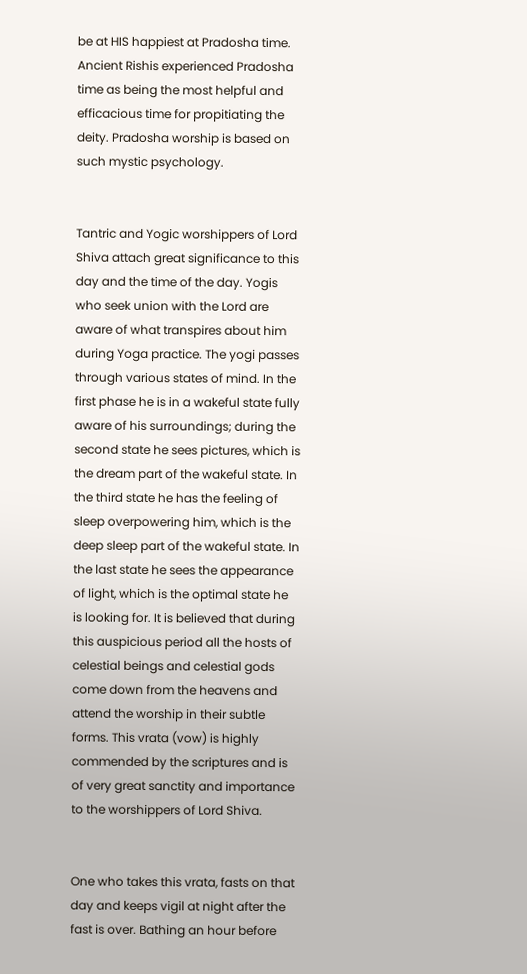be at HIS happiest at Pradosha time. Ancient Rishis experienced Pradosha time as being the most helpful and efficacious time for propitiating the deity. Pradosha worship is based on such mystic psychology.


Tantric and Yogic worshippers of Lord Shiva attach great significance to this day and the time of the day. Yogis who seek union with the Lord are aware of what transpires about him during Yoga practice. The yogi passes through various states of mind. In the first phase he is in a wakeful state fully aware of his surroundings; during the second state he sees pictures, which is the dream part of the wakeful state. In the third state he has the feeling of sleep overpowering him, which is the deep sleep part of the wakeful state. In the last state he sees the appearance of light, which is the optimal state he is looking for. It is believed that during this auspicious period all the hosts of celestial beings and celestial gods come down from the heavens and attend the worship in their subtle forms. This vrata (vow) is highly commended by the scriptures and is of very great sanctity and importance to the worshippers of Lord Shiva.


One who takes this vrata, fasts on that day and keeps vigil at night after the fast is over. Bathing an hour before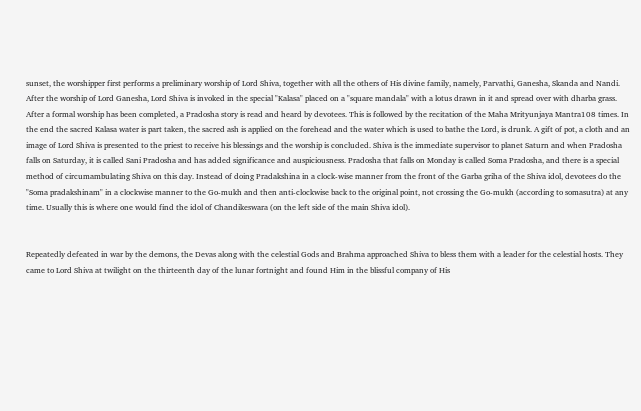sunset, the worshipper first performs a preliminary worship of Lord Shiva, together with all the others of His divine family, namely, Parvathi, Ganesha, Skanda and Nandi. After the worship of Lord Ganesha, Lord Shiva is invoked in the special "Kalasa" placed on a "square mandala" with a lotus drawn in it and spread over with dharba grass. After a formal worship has been completed, a Pradosha story is read and heard by devotees. This is followed by the recitation of the Maha Mrityunjaya Mantra108 times. In the end the sacred Kalasa water is part taken, the sacred ash is applied on the forehead and the water which is used to bathe the Lord, is drunk. A gift of pot, a cloth and an image of Lord Shiva is presented to the priest to receive his blessings and the worship is concluded. Shiva is the immediate supervisor to planet Saturn and when Pradosha falls on Saturday, it is called Sani Pradosha and has added significance and auspiciousness. Pradosha that falls on Monday is called Soma Pradosha, and there is a special method of circumambulating Shiva on this day. Instead of doing Pradakshina in a clock-wise manner from the front of the Garba griha of the Shiva idol, devotees do the "Soma pradakshinam" in a clockwise manner to the Go-mukh and then anti-clockwise back to the original point, not crossing the Go-mukh (according to somasutra) at any time. Usually this is where one would find the idol of Chandikeswara (on the left side of the main Shiva idol).


Repeatedly defeated in war by the demons, the Devas along with the celestial Gods and Brahma approached Shiva to bless them with a leader for the celestial hosts. They came to Lord Shiva at twilight on the thirteenth day of the lunar fortnight and found Him in the blissful company of His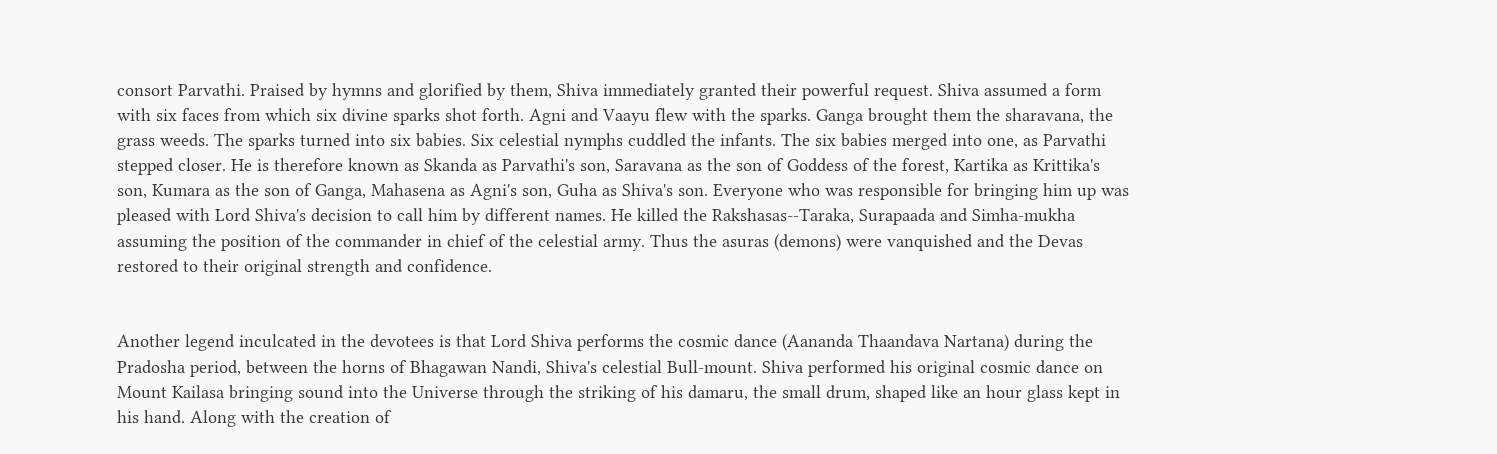consort Parvathi. Praised by hymns and glorified by them, Shiva immediately granted their powerful request. Shiva assumed a form with six faces from which six divine sparks shot forth. Agni and Vaayu flew with the sparks. Ganga brought them the sharavana, the grass weeds. The sparks turned into six babies. Six celestial nymphs cuddled the infants. The six babies merged into one, as Parvathi stepped closer. He is therefore known as Skanda as Parvathi's son, Saravana as the son of Goddess of the forest, Kartika as Krittika's son, Kumara as the son of Ganga, Mahasena as Agni's son, Guha as Shiva's son. Everyone who was responsible for bringing him up was pleased with Lord Shiva's decision to call him by different names. He killed the Rakshasas--Taraka, Surapaada and Simha-mukha assuming the position of the commander in chief of the celestial army. Thus the asuras (demons) were vanquished and the Devas restored to their original strength and confidence.


Another legend inculcated in the devotees is that Lord Shiva performs the cosmic dance (Aananda Thaandava Nartana) during the Pradosha period, between the horns of Bhagawan Nandi, Shiva's celestial Bull-mount. Shiva performed his original cosmic dance on Mount Kailasa bringing sound into the Universe through the striking of his damaru, the small drum, shaped like an hour glass kept in his hand. Along with the creation of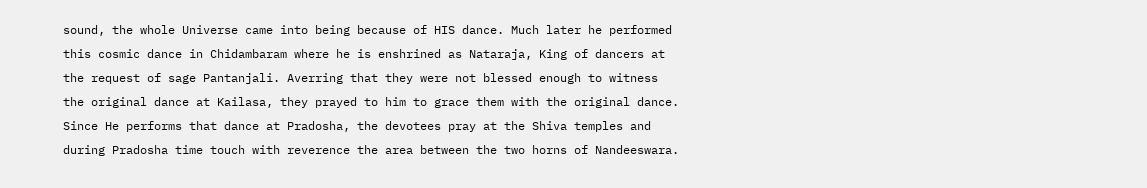sound, the whole Universe came into being because of HIS dance. Much later he performed this cosmic dance in Chidambaram where he is enshrined as Nataraja, King of dancers at the request of sage Pantanjali. Averring that they were not blessed enough to witness the original dance at Kailasa, they prayed to him to grace them with the original dance. Since He performs that dance at Pradosha, the devotees pray at the Shiva temples and during Pradosha time touch with reverence the area between the two horns of Nandeeswara.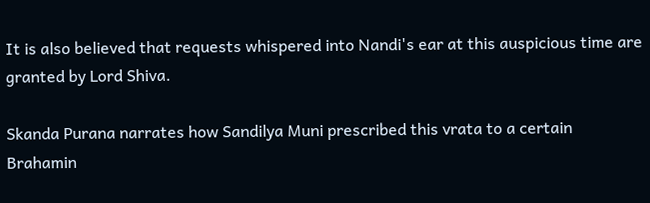It is also believed that requests whispered into Nandi's ear at this auspicious time are granted by Lord Shiva.

Skanda Purana narrates how Sandilya Muni prescribed this vrata to a certain Brahamin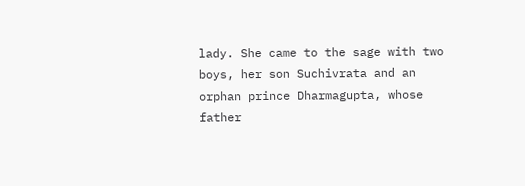lady. She came to the sage with two boys, her son Suchivrata and an orphan prince Dharmagupta, whose father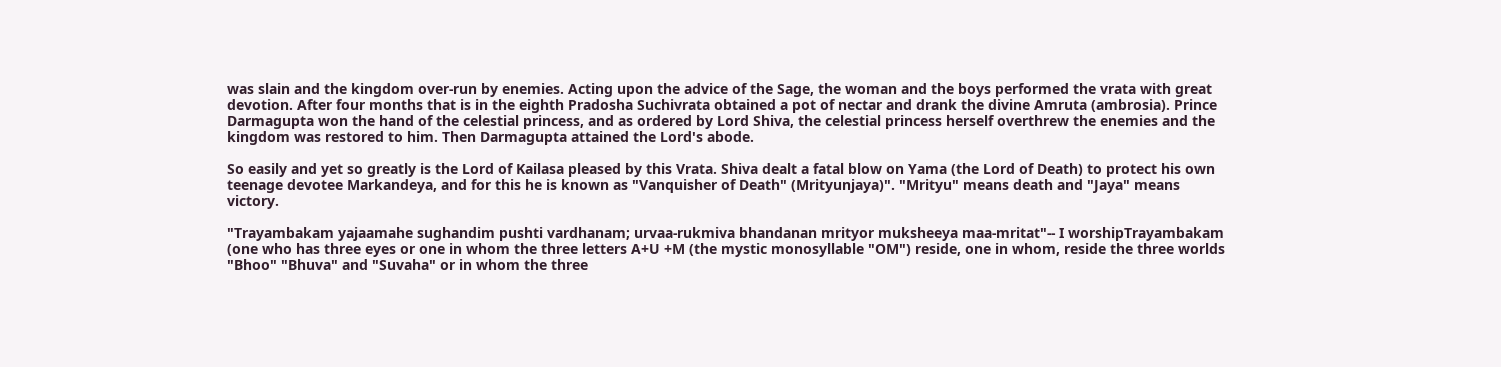was slain and the kingdom over-run by enemies. Acting upon the advice of the Sage, the woman and the boys performed the vrata with great devotion. After four months that is in the eighth Pradosha Suchivrata obtained a pot of nectar and drank the divine Amruta (ambrosia). Prince Darmagupta won the hand of the celestial princess, and as ordered by Lord Shiva, the celestial princess herself overthrew the enemies and the kingdom was restored to him. Then Darmagupta attained the Lord's abode.

So easily and yet so greatly is the Lord of Kailasa pleased by this Vrata. Shiva dealt a fatal blow on Yama (the Lord of Death) to protect his own teenage devotee Markandeya, and for this he is known as "Vanquisher of Death" (Mrityunjaya)". "Mrityu" means death and "Jaya" means victory.

"Trayambakam yajaamahe sughandim pushti vardhanam; urvaa-rukmiva bhandanan mrityor muksheeya maa-mritat"-- I worshipTrayambakam (one who has three eyes or one in whom the three letters A+U +M (the mystic monosyllable "OM") reside, one in whom, reside the three worlds "Bhoo" "Bhuva" and "Suvaha" or in whom the three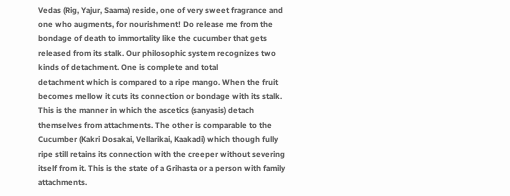Vedas (Rig, Yajur, Saama) reside, one of very sweet fragrance and one who augments, for nourishment! Do release me from the bondage of death to immortality like the cucumber that gets released from its stalk. Our philosophic system recognizes two kinds of detachment. One is complete and total
detachment which is compared to a ripe mango. When the fruit becomes mellow it cuts its connection or bondage with its stalk. This is the manner in which the ascetics (sanyasis) detach themselves from attachments. The other is comparable to the Cucumber (Kakri Dosakai, Vellarikai, Kaakadi) which though fully ripe still retains its connection with the creeper without severing itself from it. This is the state of a Grihasta or a person with family attachments.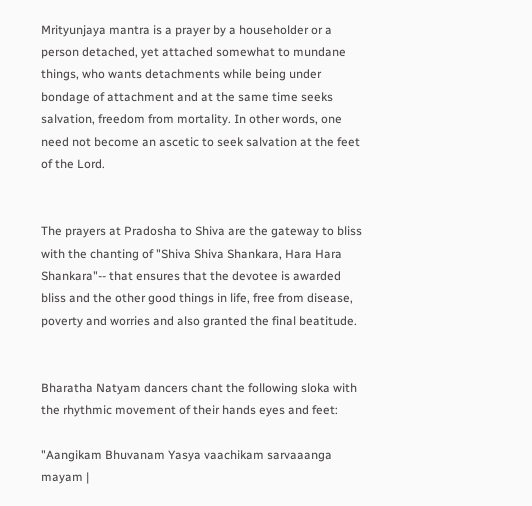Mrityunjaya mantra is a prayer by a householder or a person detached, yet attached somewhat to mundane things, who wants detachments while being under bondage of attachment and at the same time seeks salvation, freedom from mortality. In other words, one need not become an ascetic to seek salvation at the feet of the Lord.


The prayers at Pradosha to Shiva are the gateway to bliss with the chanting of "Shiva Shiva Shankara, Hara Hara Shankara"-- that ensures that the devotee is awarded bliss and the other good things in life, free from disease, poverty and worries and also granted the final beatitude.


Bharatha Natyam dancers chant the following sloka with the rhythmic movement of their hands eyes and feet:

"Aangikam Bhuvanam Yasya vaachikam sarvaaanga mayam |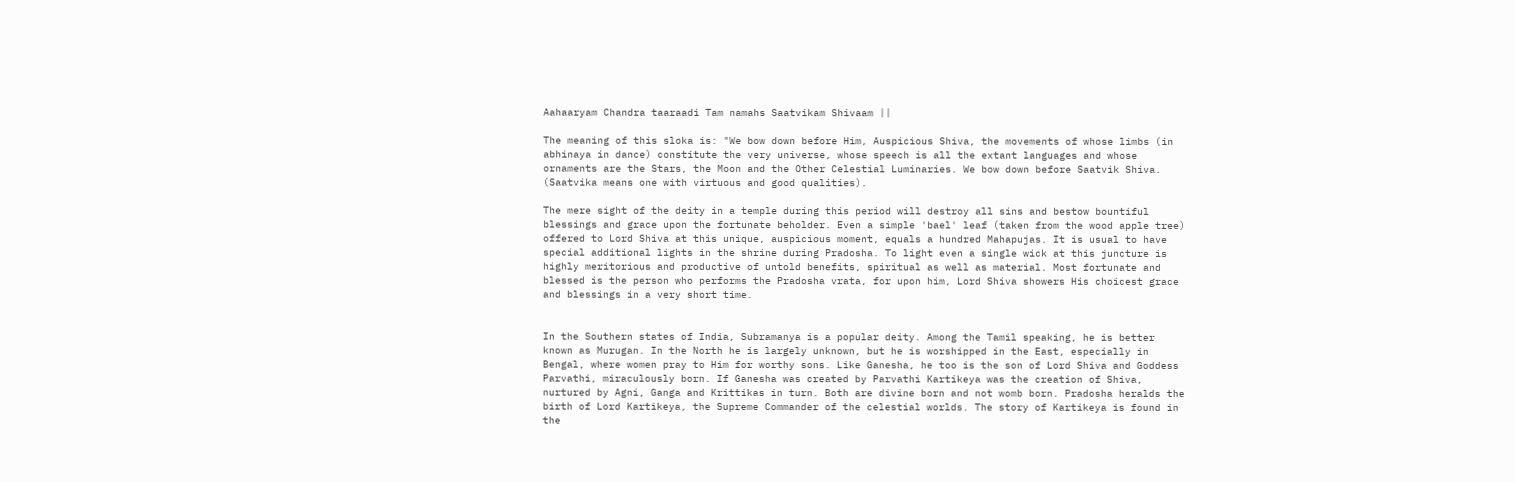Aahaaryam Chandra taaraadi Tam namahs Saatvikam Shivaam ||

The meaning of this sloka is: "We bow down before Him, Auspicious Shiva, the movements of whose limbs (in abhinaya in dance) constitute the very universe, whose speech is all the extant languages and whose ornaments are the Stars, the Moon and the Other Celestial Luminaries. We bow down before Saatvik Shiva. (Saatvika means one with virtuous and good qualities).

The mere sight of the deity in a temple during this period will destroy all sins and bestow bountiful blessings and grace upon the fortunate beholder. Even a simple 'bael' leaf (taken from the wood apple tree) offered to Lord Shiva at this unique, auspicious moment, equals a hundred Mahapujas. It is usual to have special additional lights in the shrine during Pradosha. To light even a single wick at this juncture is highly meritorious and productive of untold benefits, spiritual as well as material. Most fortunate and blessed is the person who performs the Pradosha vrata, for upon him, Lord Shiva showers His choicest grace and blessings in a very short time.


In the Southern states of India, Subramanya is a popular deity. Among the Tamil speaking, he is better known as Murugan. In the North he is largely unknown, but he is worshipped in the East, especially in Bengal, where women pray to Him for worthy sons. Like Ganesha, he too is the son of Lord Shiva and Goddess Parvathi, miraculously born. If Ganesha was created by Parvathi Kartikeya was the creation of Shiva, nurtured by Agni, Ganga and Krittikas in turn. Both are divine born and not womb born. Pradosha heralds the birth of Lord Kartikeya, the Supreme Commander of the celestial worlds. The story of Kartikeya is found in the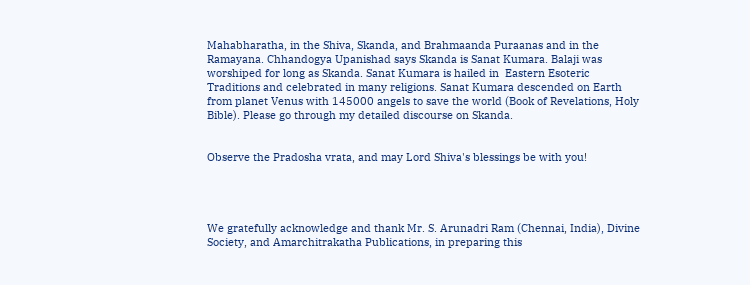Mahabharatha, in the Shiva, Skanda, and Brahmaanda Puraanas and in the Ramayana. Chhandogya Upanishad says Skanda is Sanat Kumara. Balaji was worshiped for long as Skanda. Sanat Kumara is hailed in  Eastern Esoteric Traditions and celebrated in many religions. Sanat Kumara descended on Earth from planet Venus with 145000 angels to save the world (Book of Revelations, Holy Bible). Please go through my detailed discourse on Skanda.


Observe the Pradosha vrata, and may Lord Shiva's blessings be with you!




We gratefully acknowledge and thank Mr. S. Arunadri Ram (Chennai, India), Divine Society, and Amarchitrakatha Publications, in preparing this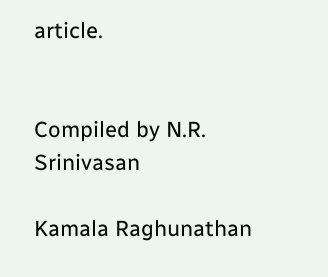article.


Compiled by N.R. Srinivasan

Kamala Raghunathan